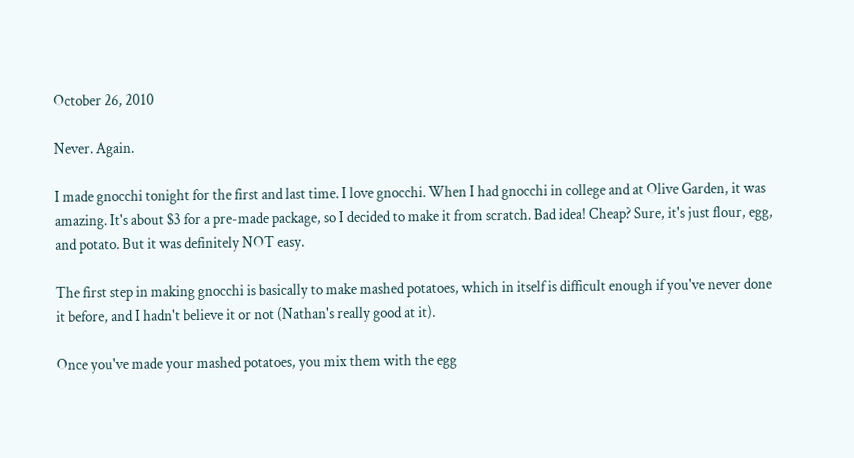October 26, 2010

Never. Again.

I made gnocchi tonight for the first and last time. I love gnocchi. When I had gnocchi in college and at Olive Garden, it was amazing. It's about $3 for a pre-made package, so I decided to make it from scratch. Bad idea! Cheap? Sure, it's just flour, egg, and potato. But it was definitely NOT easy.

The first step in making gnocchi is basically to make mashed potatoes, which in itself is difficult enough if you've never done it before, and I hadn't believe it or not (Nathan's really good at it).

Once you've made your mashed potatoes, you mix them with the egg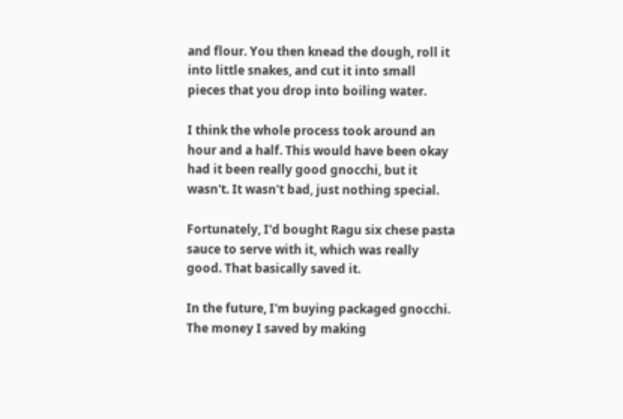and flour. You then knead the dough, roll it into little snakes, and cut it into small pieces that you drop into boiling water.

I think the whole process took around an hour and a half. This would have been okay had it been really good gnocchi, but it wasn't. It wasn't bad, just nothing special.

Fortunately, I'd bought Ragu six chese pasta sauce to serve with it, which was really good. That basically saved it.

In the future, I'm buying packaged gnocchi. The money I saved by making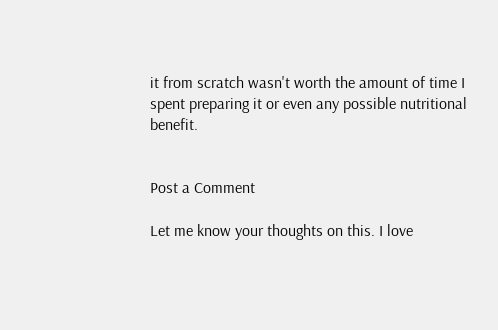it from scratch wasn't worth the amount of time I spent preparing it or even any possible nutritional benefit.


Post a Comment

Let me know your thoughts on this. I love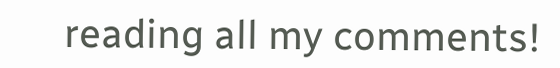reading all my comments!